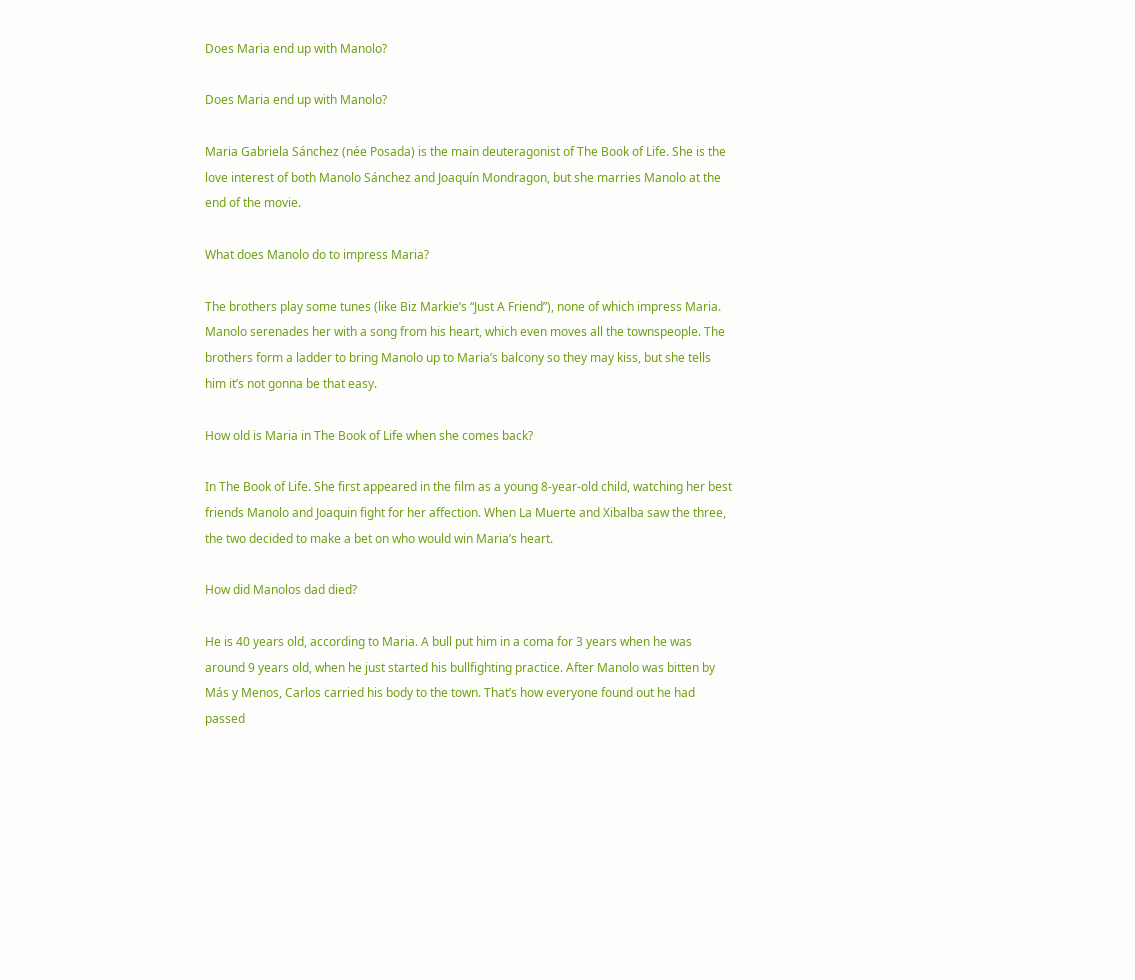Does Maria end up with Manolo?

Does Maria end up with Manolo?

Maria Gabriela Sánchez (née Posada) is the main deuteragonist of The Book of Life. She is the love interest of both Manolo Sánchez and Joaquín Mondragon, but she marries Manolo at the end of the movie.

What does Manolo do to impress Maria?

The brothers play some tunes (like Biz Markie’s “Just A Friend”), none of which impress Maria. Manolo serenades her with a song from his heart, which even moves all the townspeople. The brothers form a ladder to bring Manolo up to Maria’s balcony so they may kiss, but she tells him it’s not gonna be that easy.

How old is Maria in The Book of Life when she comes back?

In The Book of Life. She first appeared in the film as a young 8-year-old child, watching her best friends Manolo and Joaquin fight for her affection. When La Muerte and Xibalba saw the three, the two decided to make a bet on who would win Maria’s heart.

How did Manolos dad died?

He is 40 years old, according to Maria. A bull put him in a coma for 3 years when he was around 9 years old, when he just started his bullfighting practice. After Manolo was bitten by Más y Menos, Carlos carried his body to the town. That’s how everyone found out he had passed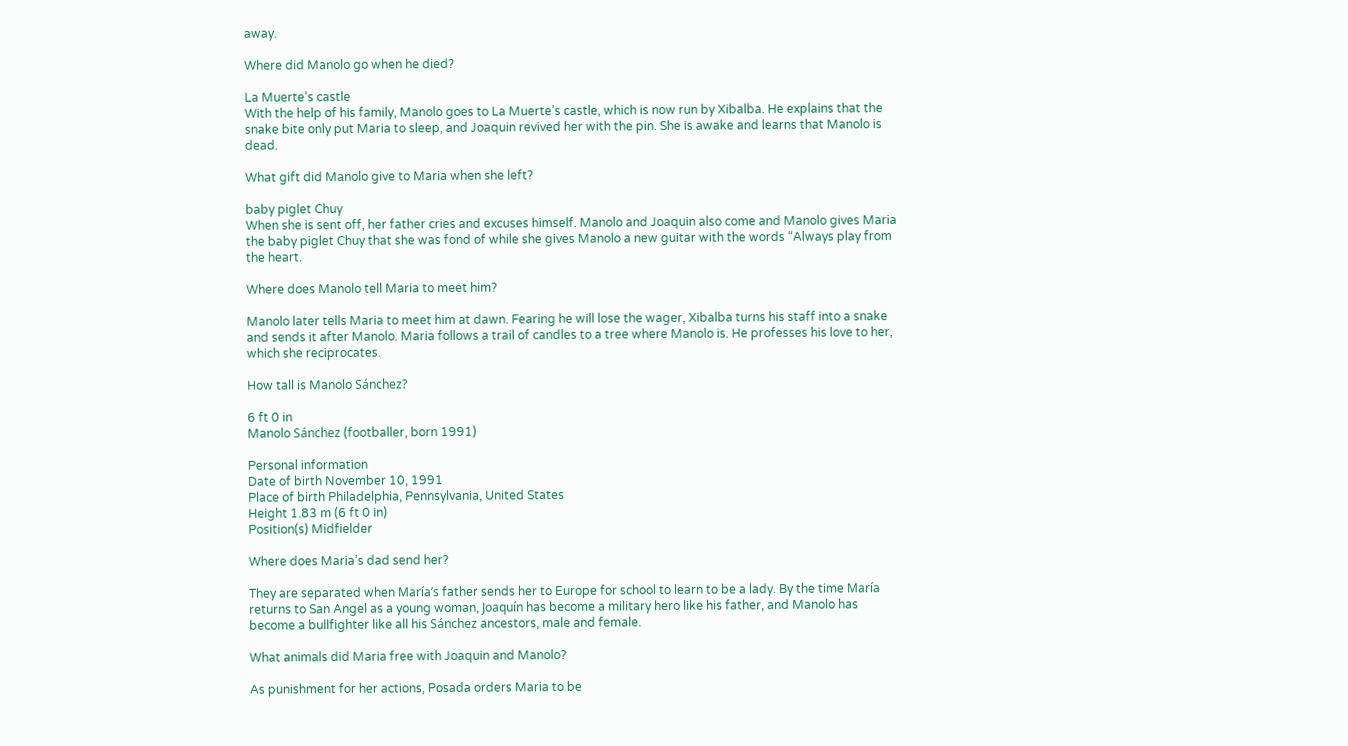away.

Where did Manolo go when he died?

La Muerte’s castle
With the help of his family, Manolo goes to La Muerte’s castle, which is now run by Xibalba. He explains that the snake bite only put Maria to sleep, and Joaquin revived her with the pin. She is awake and learns that Manolo is dead.

What gift did Manolo give to Maria when she left?

baby piglet Chuy
When she is sent off, her father cries and excuses himself. Manolo and Joaquin also come and Manolo gives Maria the baby piglet Chuy that she was fond of while she gives Manolo a new guitar with the words “Always play from the heart.

Where does Manolo tell Maria to meet him?

Manolo later tells Maria to meet him at dawn. Fearing he will lose the wager, Xibalba turns his staff into a snake and sends it after Manolo. Maria follows a trail of candles to a tree where Manolo is. He professes his love to her, which she reciprocates.

How tall is Manolo Sánchez?

6 ft 0 in
Manolo Sánchez (footballer, born 1991)

Personal information
Date of birth November 10, 1991
Place of birth Philadelphia, Pennsylvania, United States
Height 1.83 m (6 ft 0 in)
Position(s) Midfielder

Where does Maria’s dad send her?

They are separated when María’s father sends her to Europe for school to learn to be a lady. By the time María returns to San Angel as a young woman, Joaquín has become a military hero like his father, and Manolo has become a bullfighter like all his Sánchez ancestors, male and female.

What animals did Maria free with Joaquin and Manolo?

As punishment for her actions, Posada orders Maria to be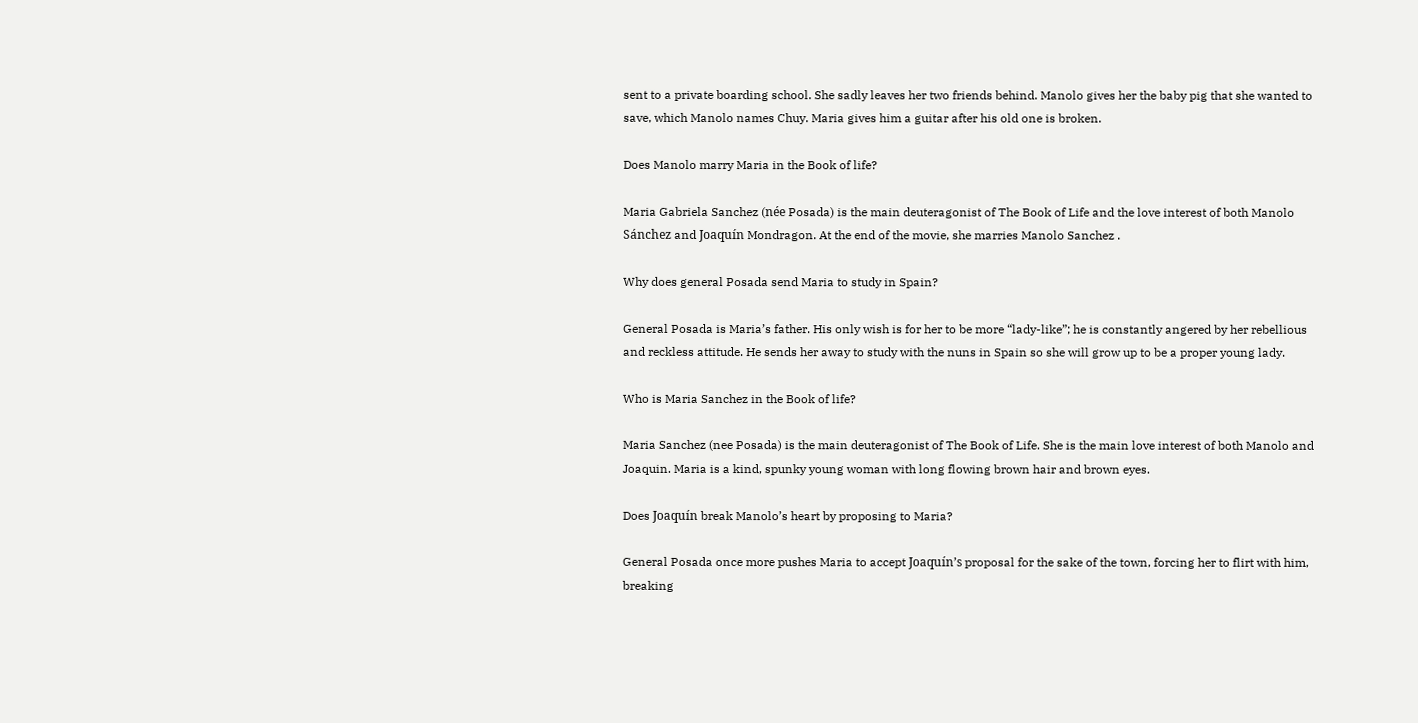sent to a private boarding school. She sadly leaves her two friends behind. Manolo gives her the baby pig that she wanted to save, which Manolo names Chuy. Maria gives him a guitar after his old one is broken.

Does Manolo marry Maria in the Book of life?

Maria Gabriela Sanchez (née Posada) is the main deuteragonist of The Book of Life and the love interest of both Manolo Sánchez and Joaquín Mondragon. At the end of the movie, she marries Manolo Sanchez .

Why does general Posada send Maria to study in Spain?

General Posada is Maria’s father. His only wish is for her to be more “lady-like”; he is constantly angered by her rebellious and reckless attitude. He sends her away to study with the nuns in Spain so she will grow up to be a proper young lady.

Who is Maria Sanchez in the Book of life?

Maria Sanchez (nee Posada) is the main deuteragonist of The Book of Life. She is the main love interest of both Manolo and Joaquin. Maria is a kind, spunky young woman with long flowing brown hair and brown eyes.

Does Joaquín break Manolo’s heart by proposing to Maria?

General Posada once more pushes Maria to accept Joaquín’s proposal for the sake of the town, forcing her to flirt with him, breaking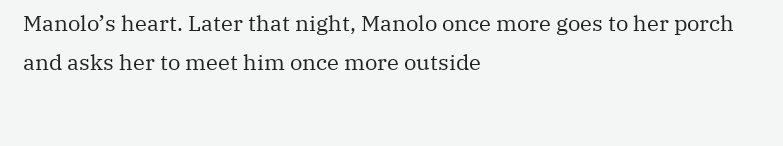Manolo’s heart. Later that night, Manolo once more goes to her porch and asks her to meet him once more outside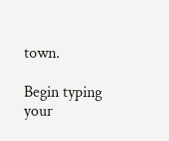town.

Begin typing your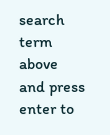search term above and press enter to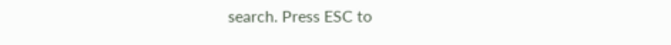search. Press ESC to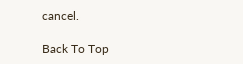cancel.

Back To Top